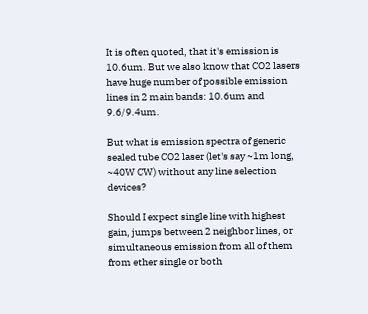It is often quoted, that it's emission is 10.6um. But we also know that CO2 lasers have huge number of possible emission lines in 2 main bands: 10.6um and 9.6/9.4um.

But what is emission spectra of generic sealed tube CO2 laser (let's say ~1m long, ~40W CW) without any line selection devices?

Should I expect single line with highest gain, jumps between 2 neighbor lines, or simultaneous emission from all of them from ether single or both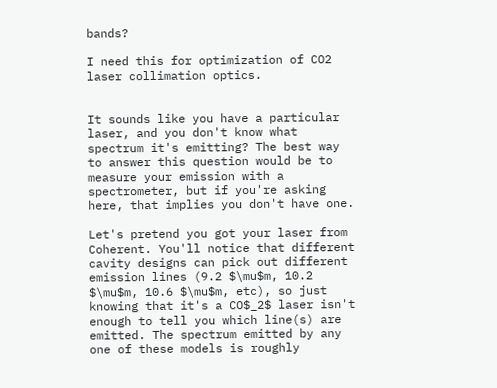bands?

I need this for optimization of CO2 laser collimation optics.


It sounds like you have a particular laser, and you don't know what spectrum it's emitting? The best way to answer this question would be to measure your emission with a spectrometer, but if you're asking here, that implies you don't have one.

Let's pretend you got your laser from Coherent. You'll notice that different cavity designs can pick out different emission lines (9.2 $\mu$m, 10.2 $\mu$m, 10.6 $\mu$m, etc), so just knowing that it's a CO$_2$ laser isn't enough to tell you which line(s) are emitted. The spectrum emitted by any one of these models is roughly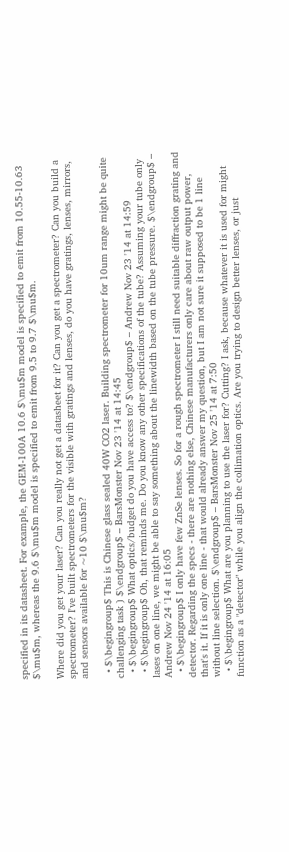specified in its datasheet. For example, the GEM-100A 10.6 $\mu$m model is specified to emit from 10.55-10.63 $\mu$m, whereas the 9.6 $\mu$m model is specified to emit from 9.5 to 9.7 $\mu$m.

Where did you get your laser? Can you really not get a datasheet for it? Can you get a spectrometer? Can you build a spectrometer? I've built spectrometers for the visible with gratings and lenses, do you have gratings, lenses, mirrors, and sensors available for ~10 $\mu$m?

  • $\begingroup$ This is Chinese glass sealed 40W CO2 laser. Building spectrometer for 10um range might be quite challenging task ) $\endgroup$ – BarsMonster Nov 23 '14 at 14:45
  • $\begingroup$ What optics/budget do you have access to? $\endgroup$ – Andrew Nov 23 '14 at 14:59
  • $\begingroup$ Oh, that reminds me. Do you know any other specifications of the tube? Assuming your tube only lases on one line, we might be able to say something about the linewidth based on the tube pressure. $\endgroup$ – Andrew Nov 24 '14 at 16:05
  • $\begingroup$ I only have few ZnSe lenses. So for a rough spectrometer I still need suitable diffraction grating and detector. Regarding the specs - there are nothing else, Chinese manufacturers only care about raw output power, that's it. If it is only one line - that would already answer my question, but I am not sure it supposed to be 1 line without line selection. $\endgroup$ – BarsMonster Nov 25 '14 at 7:50
  • $\begingroup$ What are you planning to use the laser for? Cutting? I ask, because whatever it is used for might function as a "detector" while you align the collimation optics. Are you trying to design better lenses, or just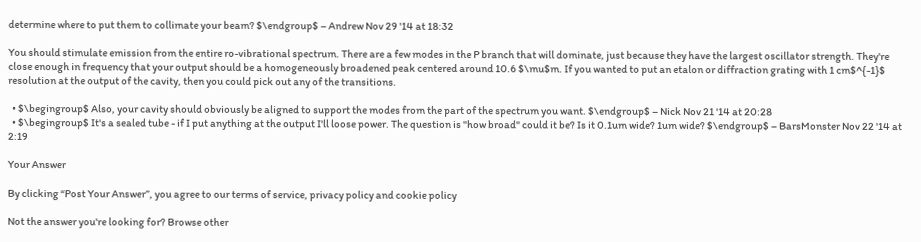determine where to put them to collimate your beam? $\endgroup$ – Andrew Nov 29 '14 at 18:32

You should stimulate emission from the entire ro-vibrational spectrum. There are a few modes in the P branch that will dominate, just because they have the largest oscillator strength. They're close enough in frequency that your output should be a homogeneously broadened peak centered around 10.6 $\mu$m. If you wanted to put an etalon or diffraction grating with 1 cm$^{-1}$ resolution at the output of the cavity, then you could pick out any of the transitions.

  • $\begingroup$ Also, your cavity should obviously be aligned to support the modes from the part of the spectrum you want. $\endgroup$ – Nick Nov 21 '14 at 20:28
  • $\begingroup$ It's a sealed tube - if I put anything at the output I'll loose power. The question is "how broad" could it be? Is it 0.1um wide? 1um wide? $\endgroup$ – BarsMonster Nov 22 '14 at 2:19

Your Answer

By clicking “Post Your Answer”, you agree to our terms of service, privacy policy and cookie policy

Not the answer you're looking for? Browse other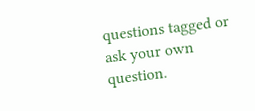questions tagged or ask your own question.